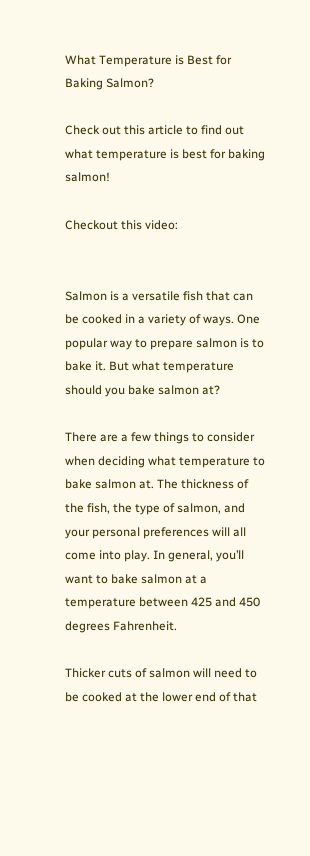What Temperature is Best for Baking Salmon?

Check out this article to find out what temperature is best for baking salmon!

Checkout this video:


Salmon is a versatile fish that can be cooked in a variety of ways. One popular way to prepare salmon is to bake it. But what temperature should you bake salmon at?

There are a few things to consider when deciding what temperature to bake salmon at. The thickness of the fish, the type of salmon, and your personal preferences will all come into play. In general, you’ll want to bake salmon at a temperature between 425 and 450 degrees Fahrenheit.

Thicker cuts of salmon will need to be cooked at the lower end of that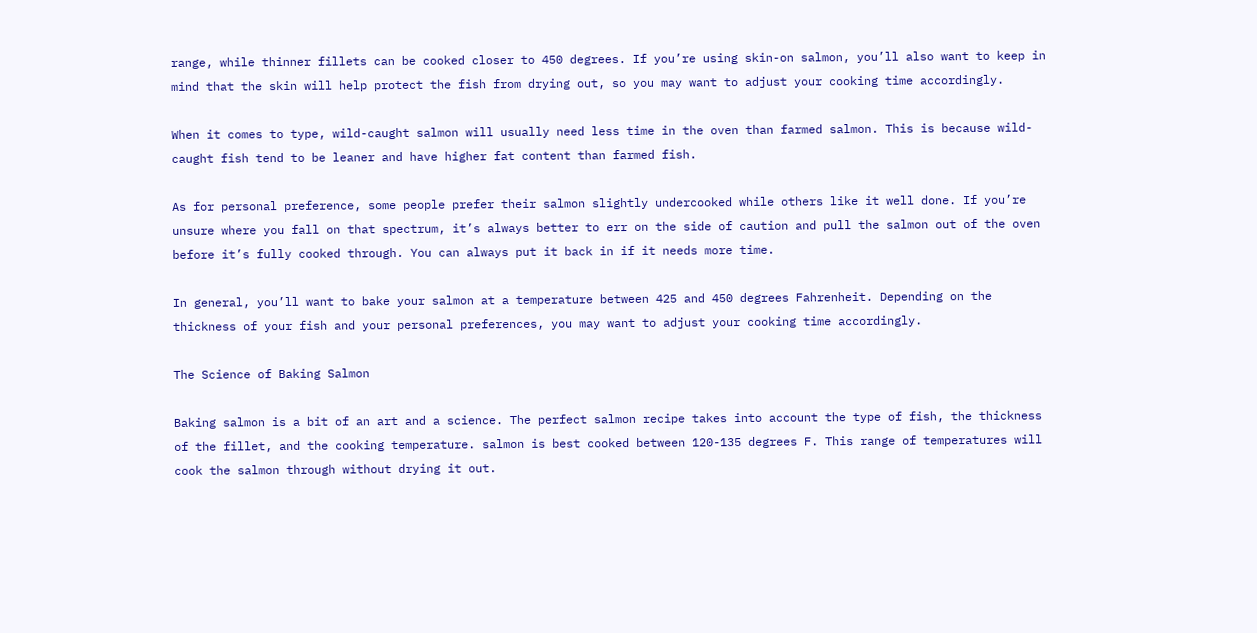range, while thinner fillets can be cooked closer to 450 degrees. If you’re using skin-on salmon, you’ll also want to keep in mind that the skin will help protect the fish from drying out, so you may want to adjust your cooking time accordingly.

When it comes to type, wild-caught salmon will usually need less time in the oven than farmed salmon. This is because wild-caught fish tend to be leaner and have higher fat content than farmed fish.

As for personal preference, some people prefer their salmon slightly undercooked while others like it well done. If you’re unsure where you fall on that spectrum, it’s always better to err on the side of caution and pull the salmon out of the oven before it’s fully cooked through. You can always put it back in if it needs more time.

In general, you’ll want to bake your salmon at a temperature between 425 and 450 degrees Fahrenheit. Depending on the thickness of your fish and your personal preferences, you may want to adjust your cooking time accordingly.

The Science of Baking Salmon

Baking salmon is a bit of an art and a science. The perfect salmon recipe takes into account the type of fish, the thickness of the fillet, and the cooking temperature. salmon is best cooked between 120-135 degrees F. This range of temperatures will cook the salmon through without drying it out.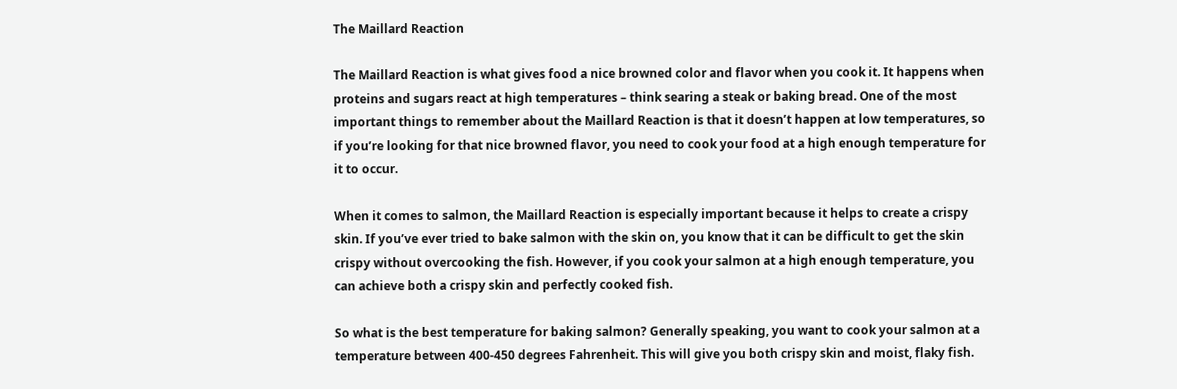The Maillard Reaction

The Maillard Reaction is what gives food a nice browned color and flavor when you cook it. It happens when proteins and sugars react at high temperatures – think searing a steak or baking bread. One of the most important things to remember about the Maillard Reaction is that it doesn’t happen at low temperatures, so if you’re looking for that nice browned flavor, you need to cook your food at a high enough temperature for it to occur.

When it comes to salmon, the Maillard Reaction is especially important because it helps to create a crispy skin. If you’ve ever tried to bake salmon with the skin on, you know that it can be difficult to get the skin crispy without overcooking the fish. However, if you cook your salmon at a high enough temperature, you can achieve both a crispy skin and perfectly cooked fish.

So what is the best temperature for baking salmon? Generally speaking, you want to cook your salmon at a temperature between 400-450 degrees Fahrenheit. This will give you both crispy skin and moist, flaky fish.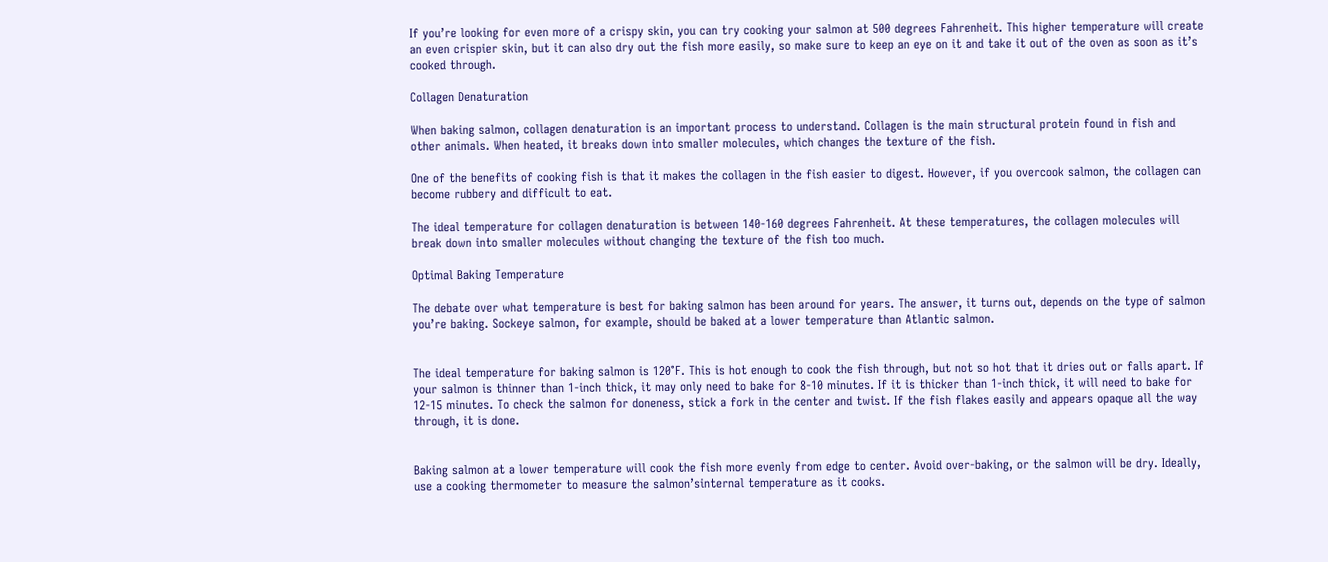If you’re looking for even more of a crispy skin, you can try cooking your salmon at 500 degrees Fahrenheit. This higher temperature will create an even crispier skin, but it can also dry out the fish more easily, so make sure to keep an eye on it and take it out of the oven as soon as it’s cooked through.

Collagen Denaturation

When baking salmon, collagen denaturation is an important process to understand. Collagen is the main structural protein found in fish and other animals. When heated, it breaks down into smaller molecules, which changes the texture of the fish.

One of the benefits of cooking fish is that it makes the collagen in the fish easier to digest. However, if you overcook salmon, the collagen can become rubbery and difficult to eat.

The ideal temperature for collagen denaturation is between 140-160 degrees Fahrenheit. At these temperatures, the collagen molecules will break down into smaller molecules without changing the texture of the fish too much.

Optimal Baking Temperature

The debate over what temperature is best for baking salmon has been around for years. The answer, it turns out, depends on the type of salmon you’re baking. Sockeye salmon, for example, should be baked at a lower temperature than Atlantic salmon.


The ideal temperature for baking salmon is 120°F. This is hot enough to cook the fish through, but not so hot that it dries out or falls apart. If your salmon is thinner than 1-inch thick, it may only need to bake for 8-10 minutes. If it is thicker than 1-inch thick, it will need to bake for 12-15 minutes. To check the salmon for doneness, stick a fork in the center and twist. If the fish flakes easily and appears opaque all the way through, it is done.


Baking salmon at a lower temperature will cook the fish more evenly from edge to center. Avoid over-baking, or the salmon will be dry. Ideally, use a cooking thermometer to measure the salmon’sinternal temperature as it cooks.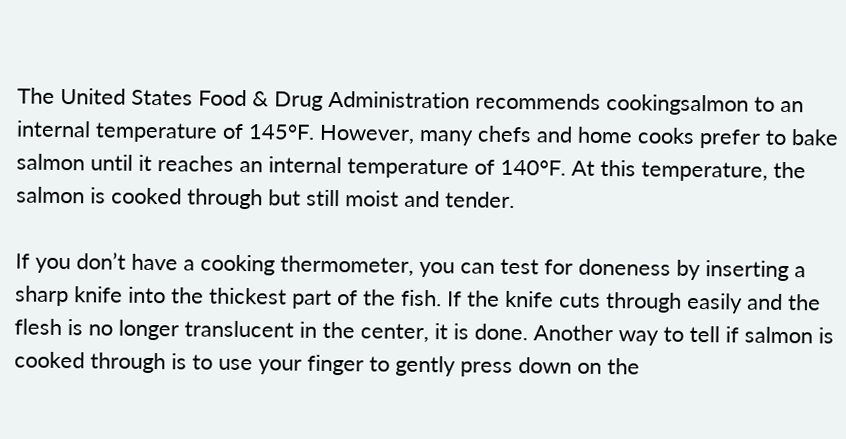The United States Food & Drug Administration recommends cookingsalmon to an internal temperature of 145°F. However, many chefs and home cooks prefer to bake salmon until it reaches an internal temperature of 140°F. At this temperature, the salmon is cooked through but still moist and tender.

If you don’t have a cooking thermometer, you can test for doneness by inserting a sharp knife into the thickest part of the fish. If the knife cuts through easily and the flesh is no longer translucent in the center, it is done. Another way to tell if salmon is cooked through is to use your finger to gently press down on the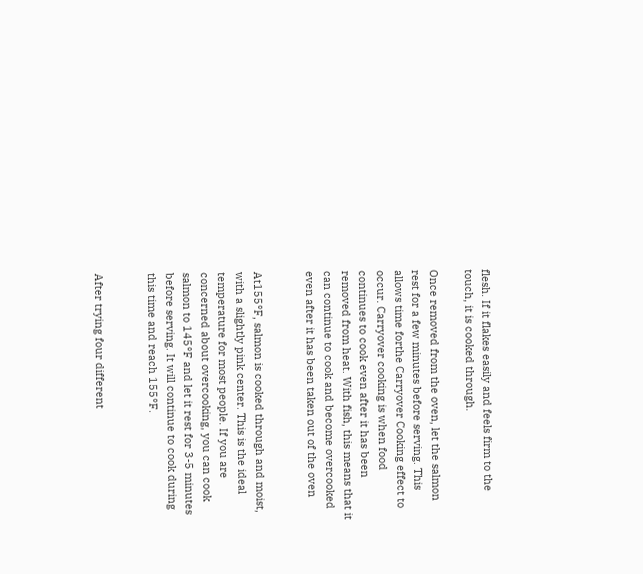flesh. If it flakes easily and feels firm to the touch, it is cooked through.

Once removed from the oven, let the salmon rest for a few minutes before serving. This allows time forthe Carryover Cooking effect to occur. Carryover cooking is when food continues to cook even after it has been removed from heat. With fish, this means that it can continue to cook and become overcooked even after it has been taken out of the oven


At155°F, salmon is cooked through and moist, with a slightly pink center. This is the ideal temperature for most people. If you are concerned about overcooking, you can cook salmon to 145°F and let it rest for 3-5 minutes before serving. It will continue to cook during this time and reach 155°F.


After trying four different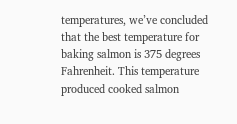temperatures, we’ve concluded that the best temperature for baking salmon is 375 degrees Fahrenheit. This temperature produced cooked salmon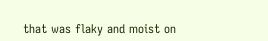that was flaky and moist on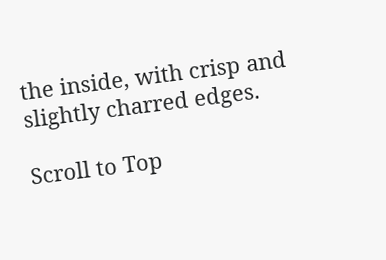the inside, with crisp and slightly charred edges.

Scroll to Top